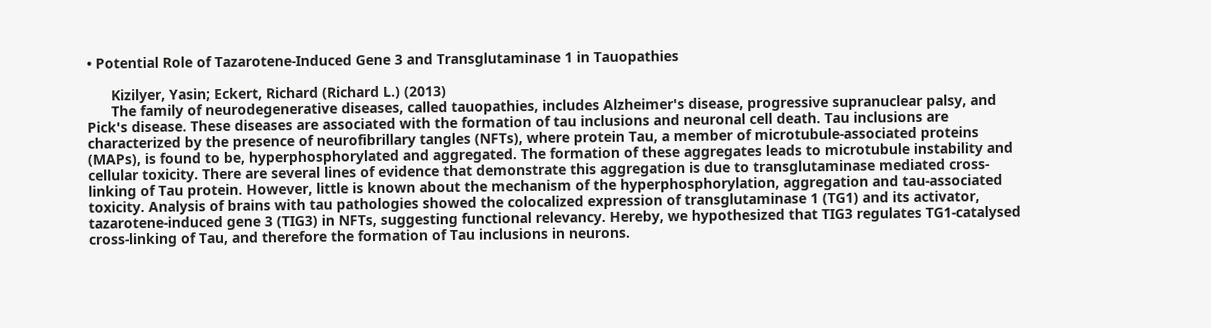• Potential Role of Tazarotene-Induced Gene 3 and Transglutaminase 1 in Tauopathies

      Kizilyer, Yasin; Eckert, Richard (Richard L.) (2013)
      The family of neurodegenerative diseases, called tauopathies, includes Alzheimer's disease, progressive supranuclear palsy, and Pick's disease. These diseases are associated with the formation of tau inclusions and neuronal cell death. Tau inclusions are characterized by the presence of neurofibrillary tangles (NFTs), where protein Tau, a member of microtubule-associated proteins (MAPs), is found to be, hyperphosphorylated and aggregated. The formation of these aggregates leads to microtubule instability and cellular toxicity. There are several lines of evidence that demonstrate this aggregation is due to transglutaminase mediated cross-linking of Tau protein. However, little is known about the mechanism of the hyperphosphorylation, aggregation and tau-associated toxicity. Analysis of brains with tau pathologies showed the colocalized expression of transglutaminase 1 (TG1) and its activator, tazarotene-induced gene 3 (TIG3) in NFTs, suggesting functional relevancy. Hereby, we hypothesized that TIG3 regulates TG1-catalysed cross-linking of Tau, and therefore the formation of Tau inclusions in neurons.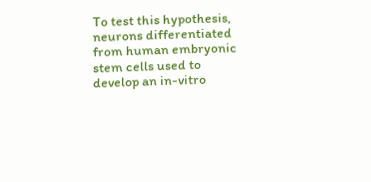To test this hypothesis, neurons differentiated from human embryonic stem cells used to develop an in-vitro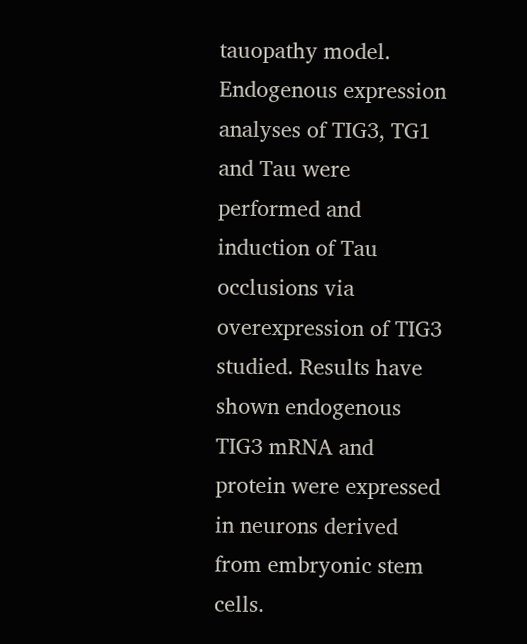tauopathy model. Endogenous expression analyses of TIG3, TG1 and Tau were performed and induction of Tau occlusions via overexpression of TIG3 studied. Results have shown endogenous TIG3 mRNA and protein were expressed in neurons derived from embryonic stem cells.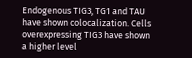Endogenous TIG3, TG1 and TAU have shown colocalization. Cells overexpressing TIG3 have shown a higher level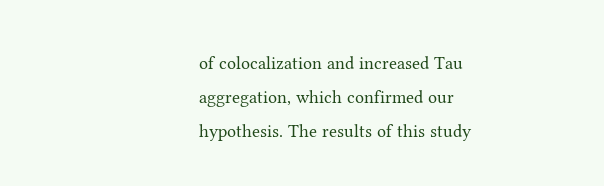of colocalization and increased Tau aggregation, which confirmed our hypothesis. The results of this study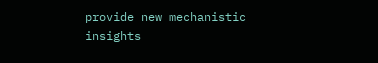provide new mechanistic insights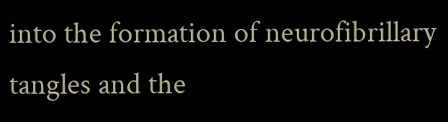into the formation of neurofibrillary tangles and the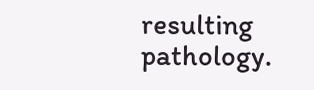resulting pathology.